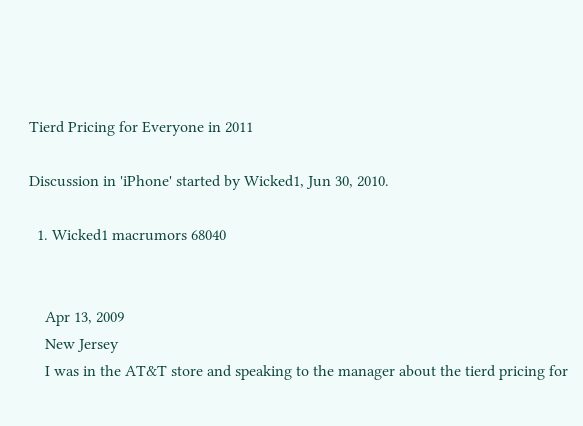Tierd Pricing for Everyone in 2011

Discussion in 'iPhone' started by Wicked1, Jun 30, 2010.

  1. Wicked1 macrumors 68040


    Apr 13, 2009
    New Jersey
    I was in the AT&T store and speaking to the manager about the tierd pricing for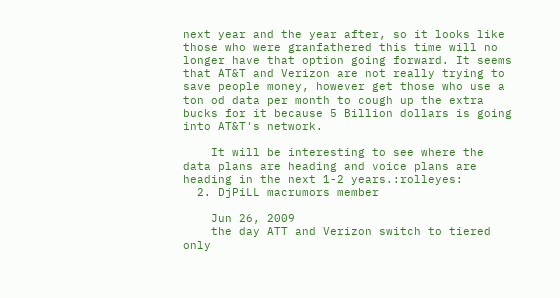next year and the year after, so it looks like those who were granfathered this time will no longer have that option going forward. It seems that AT&T and Verizon are not really trying to save people money, however get those who use a ton od data per month to cough up the extra bucks for it because 5 Billion dollars is going into AT&T's network.

    It will be interesting to see where the data plans are heading and voice plans are heading in the next 1-2 years.:rolleyes:
  2. DjPiLL macrumors member

    Jun 26, 2009
    the day ATT and Verizon switch to tiered only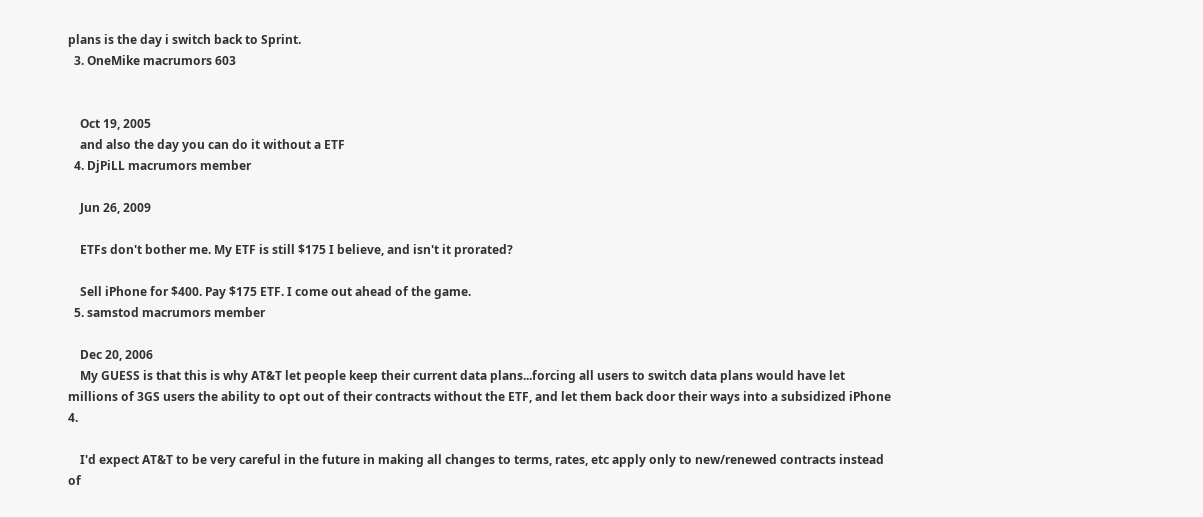plans is the day i switch back to Sprint.
  3. OneMike macrumors 603


    Oct 19, 2005
    and also the day you can do it without a ETF
  4. DjPiLL macrumors member

    Jun 26, 2009

    ETFs don't bother me. My ETF is still $175 I believe, and isn't it prorated?

    Sell iPhone for $400. Pay $175 ETF. I come out ahead of the game.
  5. samstod macrumors member

    Dec 20, 2006
    My GUESS is that this is why AT&T let people keep their current data plans...forcing all users to switch data plans would have let millions of 3GS users the ability to opt out of their contracts without the ETF, and let them back door their ways into a subsidized iPhone 4.

    I'd expect AT&T to be very careful in the future in making all changes to terms, rates, etc apply only to new/renewed contracts instead of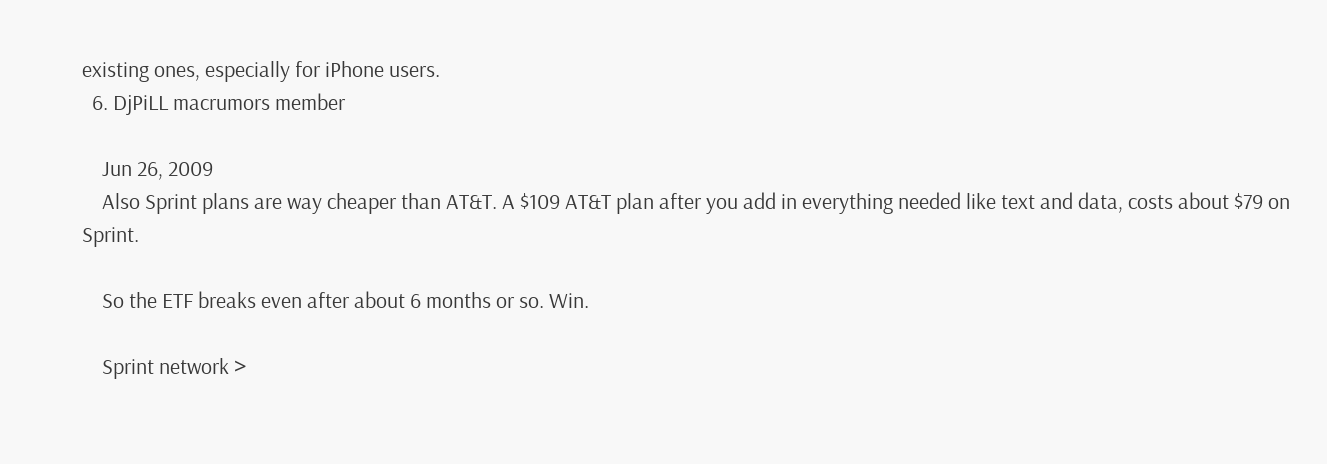existing ones, especially for iPhone users.
  6. DjPiLL macrumors member

    Jun 26, 2009
    Also Sprint plans are way cheaper than AT&T. A $109 AT&T plan after you add in everything needed like text and data, costs about $79 on Sprint.

    So the ETF breaks even after about 6 months or so. Win.

    Sprint network >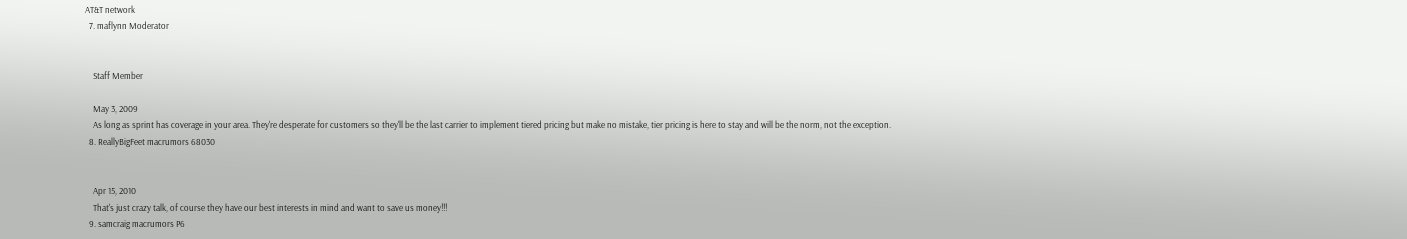AT&T network
  7. maflynn Moderator


    Staff Member

    May 3, 2009
    As long as sprint has coverage in your area. They're desperate for customers so they'll be the last carrier to implement tiered pricing but make no mistake, tier pricing is here to stay and will be the norm, not the exception.
  8. ReallyBigFeet macrumors 68030


    Apr 15, 2010
    That's just crazy talk, of course they have our best interests in mind and want to save us money!!!
  9. samcraig macrumors P6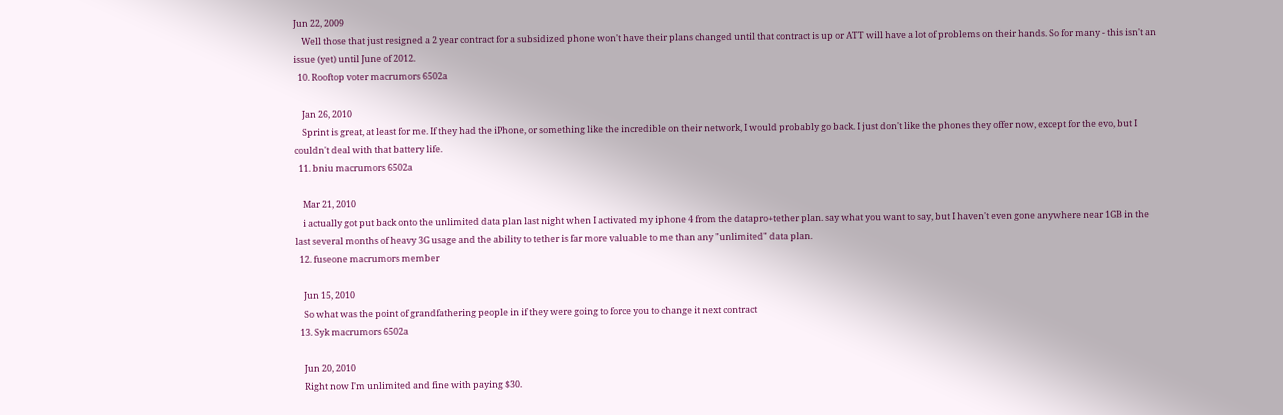Jun 22, 2009
    Well those that just resigned a 2 year contract for a subsidized phone won't have their plans changed until that contract is up or ATT will have a lot of problems on their hands. So for many - this isn't an issue (yet) until June of 2012.
  10. Rooftop voter macrumors 6502a

    Jan 26, 2010
    Sprint is great, at least for me. If they had the iPhone, or something like the incredible on their network, I would probably go back. I just don't like the phones they offer now, except for the evo, but I couldn't deal with that battery life.
  11. bniu macrumors 6502a

    Mar 21, 2010
    i actually got put back onto the unlimited data plan last night when I activated my iphone 4 from the datapro+tether plan. say what you want to say, but I haven't even gone anywhere near 1GB in the last several months of heavy 3G usage and the ability to tether is far more valuable to me than any "unlimited" data plan.
  12. fuseone macrumors member

    Jun 15, 2010
    So what was the point of grandfathering people in if they were going to force you to change it next contract
  13. Syk macrumors 6502a

    Jun 20, 2010
    Right now I'm unlimited and fine with paying $30.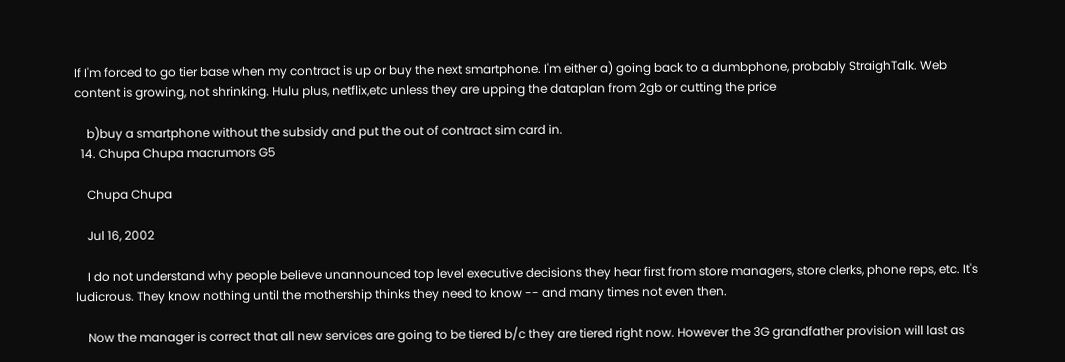If I'm forced to go tier base when my contract is up or buy the next smartphone. I'm either a) going back to a dumbphone, probably StraighTalk. Web content is growing, not shrinking. Hulu plus, netflix,etc unless they are upping the dataplan from 2gb or cutting the price

    b)buy a smartphone without the subsidy and put the out of contract sim card in.
  14. Chupa Chupa macrumors G5

    Chupa Chupa

    Jul 16, 2002

    I do not understand why people believe unannounced top level executive decisions they hear first from store managers, store clerks, phone reps, etc. It's ludicrous. They know nothing until the mothership thinks they need to know -- and many times not even then.

    Now the manager is correct that all new services are going to be tiered b/c they are tiered right now. However the 3G grandfather provision will last as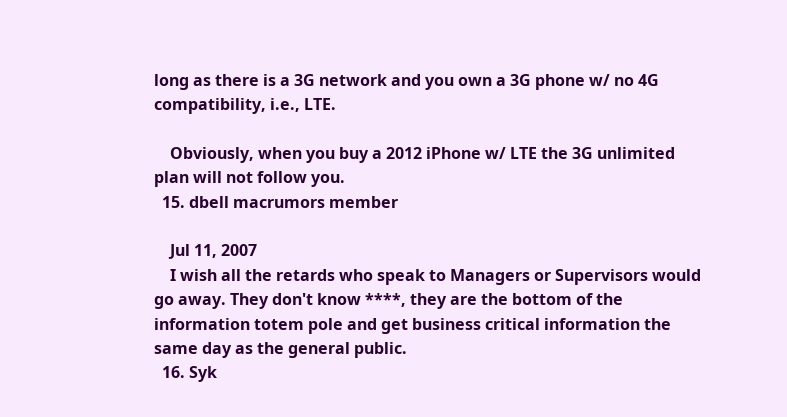long as there is a 3G network and you own a 3G phone w/ no 4G compatibility, i.e., LTE.

    Obviously, when you buy a 2012 iPhone w/ LTE the 3G unlimited plan will not follow you.
  15. dbell macrumors member

    Jul 11, 2007
    I wish all the retards who speak to Managers or Supervisors would go away. They don't know ****, they are the bottom of the information totem pole and get business critical information the same day as the general public.
  16. Syk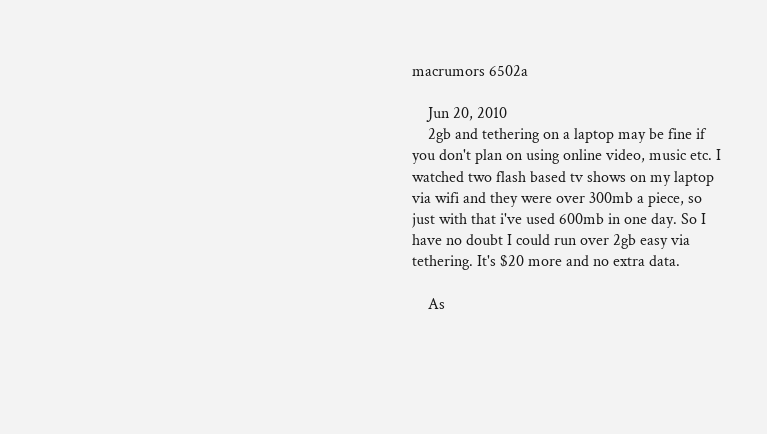macrumors 6502a

    Jun 20, 2010
    2gb and tethering on a laptop may be fine if you don't plan on using online video, music etc. I watched two flash based tv shows on my laptop via wifi and they were over 300mb a piece, so just with that i've used 600mb in one day. So I have no doubt I could run over 2gb easy via tethering. It's $20 more and no extra data.

    As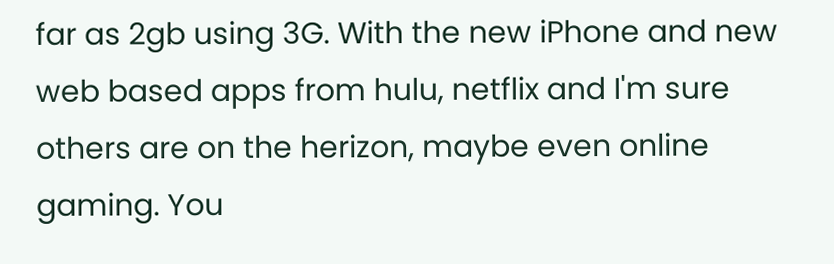far as 2gb using 3G. With the new iPhone and new web based apps from hulu, netflix and I'm sure others are on the herizon, maybe even online gaming. You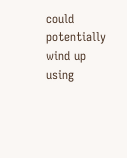could potentially wind up using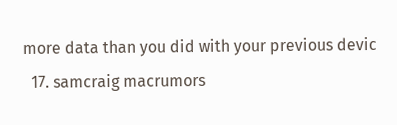more data than you did with your previous devic
  17. samcraig macrumors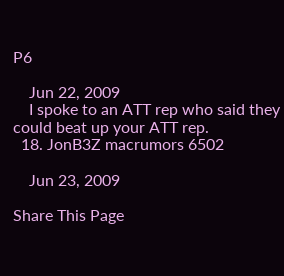P6

    Jun 22, 2009
    I spoke to an ATT rep who said they could beat up your ATT rep.
  18. JonB3Z macrumors 6502

    Jun 23, 2009

Share This Page